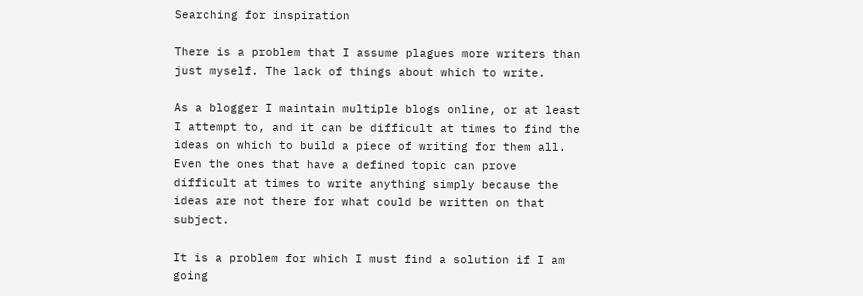Searching for inspiration

There is a problem that I assume plagues more writers than just myself. The lack of things about which to write.

As a blogger I maintain multiple blogs online, or at least I attempt to, and it can be difficult at times to find the ideas on which to build a piece of writing for them all. Even the ones that have a defined topic can prove difficult at times to write anything simply because the ideas are not there for what could be written on that subject.

It is a problem for which I must find a solution if I am going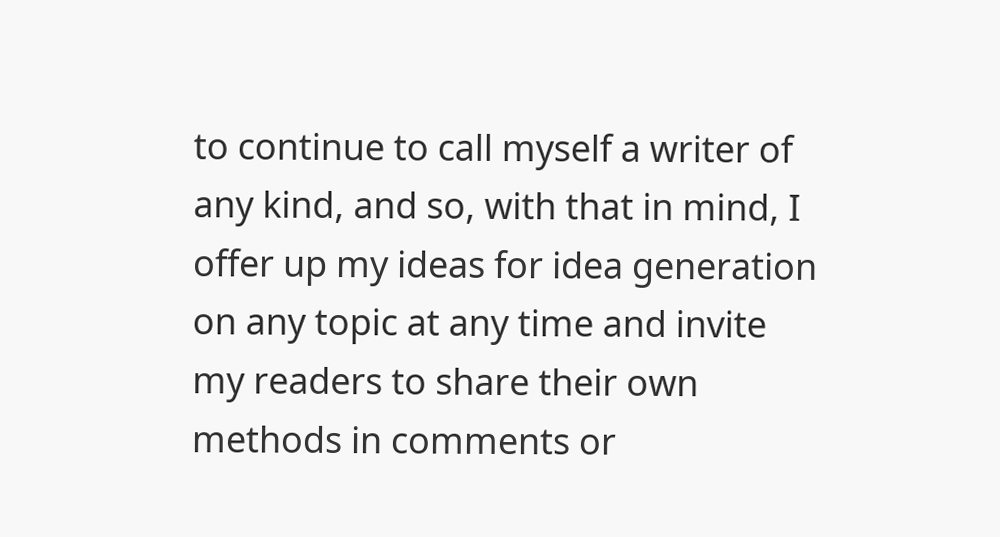to continue to call myself a writer of any kind, and so, with that in mind, I offer up my ideas for idea generation on any topic at any time and invite my readers to share their own methods in comments or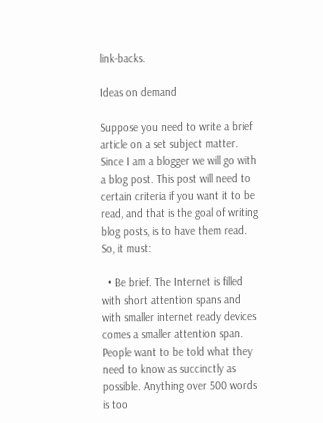link-backs.

Ideas on demand

Suppose you need to write a brief article on a set subject matter. Since I am a blogger we will go with a blog post. This post will need to certain criteria if you want it to be read, and that is the goal of writing blog posts, is to have them read. So, it must:

  • Be brief. The Internet is filled with short attention spans and with smaller internet ready devices comes a smaller attention span. People want to be told what they need to know as succinctly as possible. Anything over 500 words is too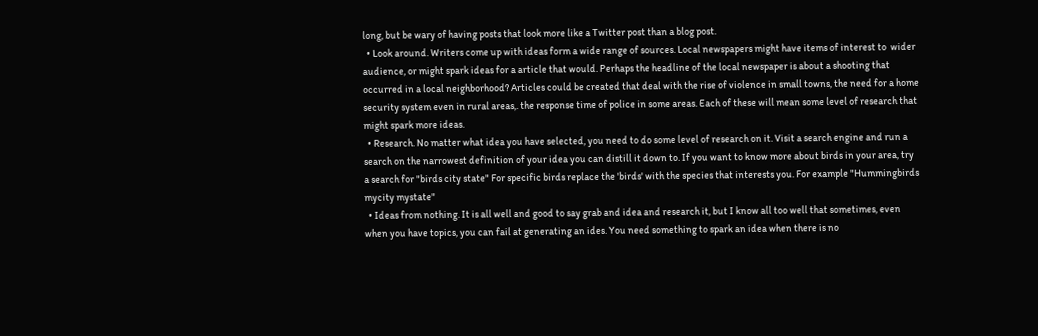long, but be wary of having posts that look more like a Twitter post than a blog post.
  • Look around. Writers come up with ideas form a wide range of sources. Local newspapers might have items of interest to  wider audience, or might spark ideas for a article that would. Perhaps the headline of the local newspaper is about a shooting that occurred in a local neighborhood? Articles could be created that deal with the rise of violence in small towns, the need for a home security system even in rural areas,. the response time of police in some areas. Each of these will mean some level of research that might spark more ideas.
  • Research. No matter what idea you have selected, you need to do some level of research on it. Visit a search engine and run a search on the narrowest definition of your idea you can distill it down to. If you want to know more about birds in your area, try a search for "birds city state" For specific birds replace the 'birds' with the species that interests you. For example "Hummingbirds mycity mystate"
  • Ideas from nothing. It is all well and good to say grab and idea and research it, but I know all too well that sometimes, even when you have topics, you can fail at generating an ides. You need something to spark an idea when there is no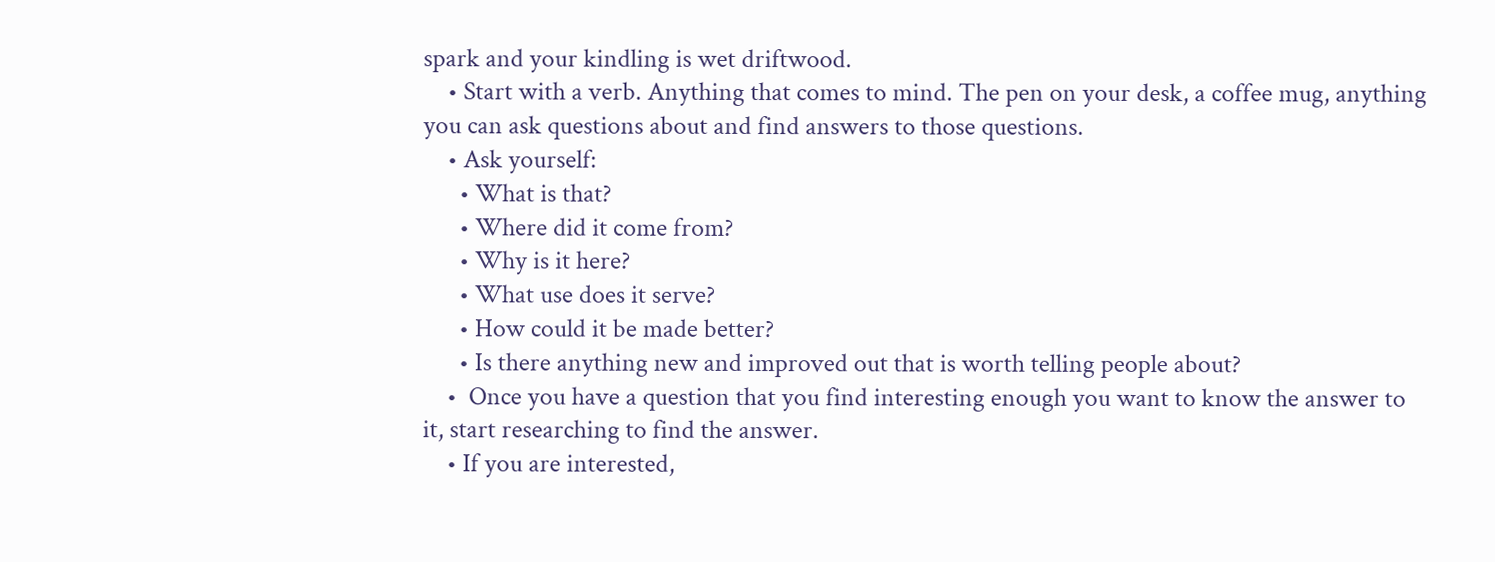spark and your kindling is wet driftwood.
    • Start with a verb. Anything that comes to mind. The pen on your desk, a coffee mug, anything you can ask questions about and find answers to those questions.
    • Ask yourself:
      • What is that?
      • Where did it come from?
      • Why is it here?
      • What use does it serve?
      • How could it be made better?
      • Is there anything new and improved out that is worth telling people about?
    •  Once you have a question that you find interesting enough you want to know the answer to it, start researching to find the answer.
    • If you are interested,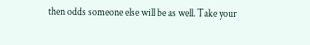then odds someone else will be as well. Take your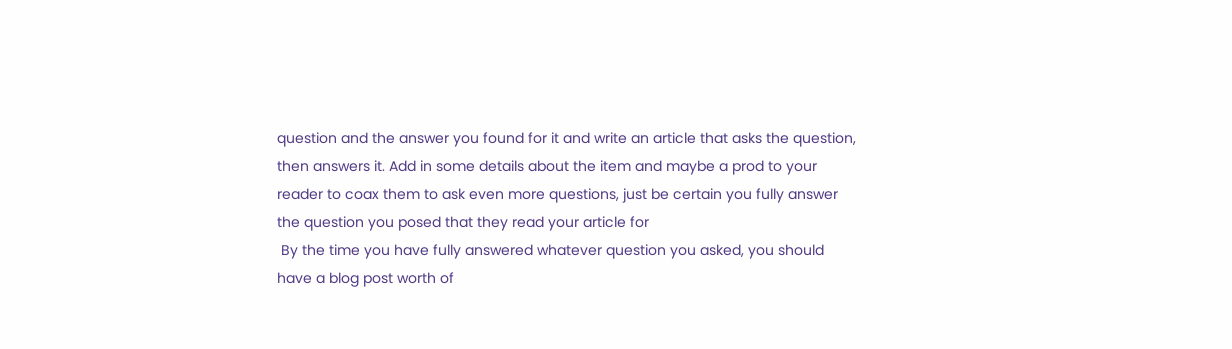question and the answer you found for it and write an article that asks the question, then answers it. Add in some details about the item and maybe a prod to your reader to coax them to ask even more questions, just be certain you fully answer the question you posed that they read your article for
 By the time you have fully answered whatever question you asked, you should have a blog post worth of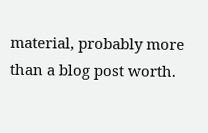material, probably more than a blog post worth.